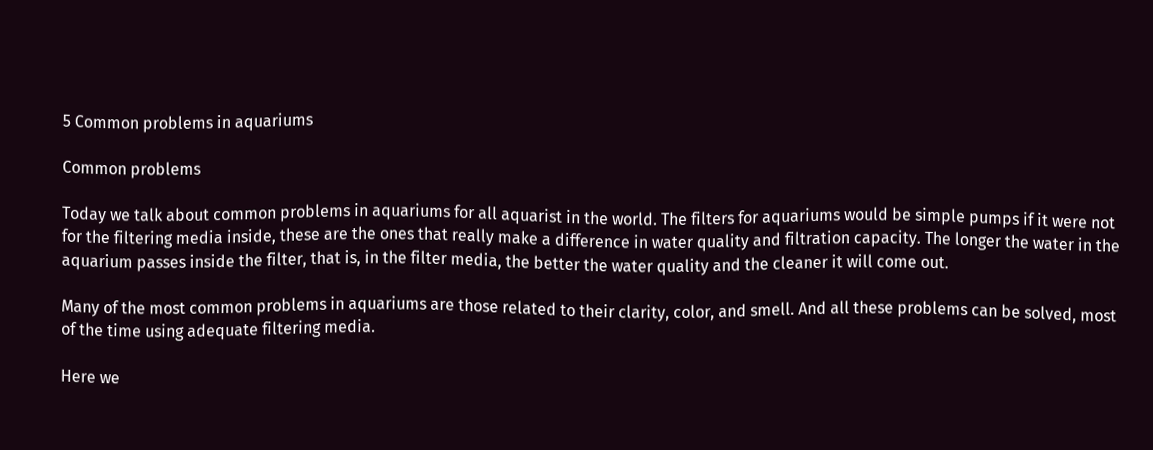5 Common problems in aquariums

Common problems

Today we talk about common problems in aquariums for all aquarist in the world. The filters for aquariums would be simple pumps if it were not for the filtering media inside, these are the ones that really make a difference in water quality and filtration capacity. The longer the water in the aquarium passes inside the filter, that is, in the filter media, the better the water quality and the cleaner it will come out.

Many of the most common problems in aquariums are those related to their clarity, color, and smell. And all these problems can be solved, most of the time using adequate filtering media.

Here we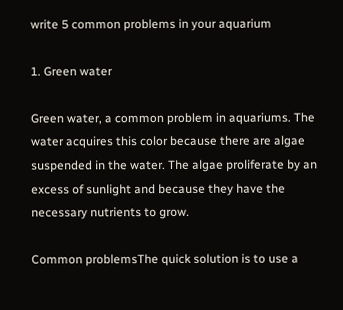write 5 common problems in your aquarium

1. Green water

Green water, a common problem in aquariums. The water acquires this color because there are algae suspended in the water. The algae proliferate by an excess of sunlight and because they have the necessary nutrients to grow.

Common problemsThe quick solution is to use a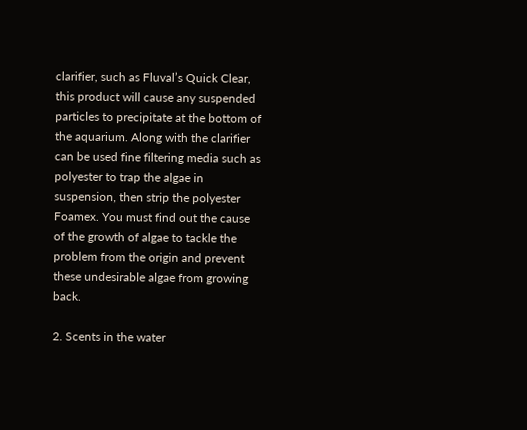clarifier, such as Fluval’s Quick Clear, this product will cause any suspended particles to precipitate at the bottom of the aquarium. Along with the clarifier can be used fine filtering media such as polyester to trap the algae in suspension, then strip the polyester Foamex. You must find out the cause of the growth of algae to tackle the problem from the origin and prevent these undesirable algae from growing back.

2. Scents in the water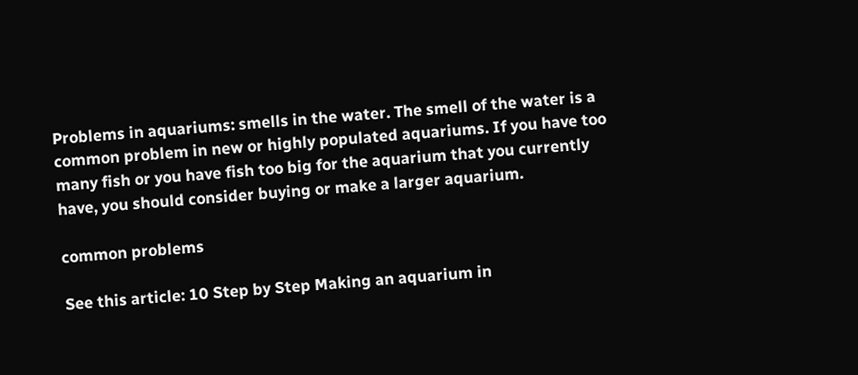Problems in aquariums: smells in the water. The smell of the water is a common problem in new or highly populated aquariums. If you have too many fish or you have fish too big for the aquarium that you currently have, you should consider buying or make a larger aquarium.

common problems

See this article: 10 Step by Step Making an aquarium in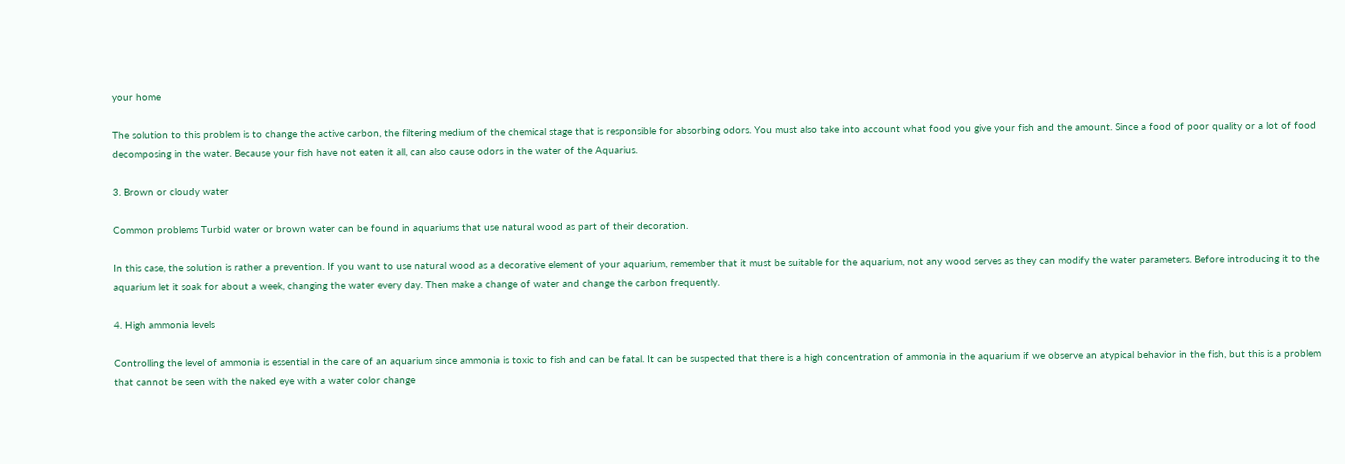your home

The solution to this problem is to change the active carbon, the filtering medium of the chemical stage that is responsible for absorbing odors. You must also take into account what food you give your fish and the amount. Since a food of poor quality or a lot of food decomposing in the water. Because your fish have not eaten it all, can also cause odors in the water of the Aquarius.

3. Brown or cloudy water

Common problems Turbid water or brown water can be found in aquariums that use natural wood as part of their decoration.

In this case, the solution is rather a prevention. If you want to use natural wood as a decorative element of your aquarium, remember that it must be suitable for the aquarium, not any wood serves as they can modify the water parameters. Before introducing it to the aquarium let it soak for about a week, changing the water every day. Then make a change of water and change the carbon frequently.

4. High ammonia levels

Controlling the level of ammonia is essential in the care of an aquarium since ammonia is toxic to fish and can be fatal. It can be suspected that there is a high concentration of ammonia in the aquarium if we observe an atypical behavior in the fish, but this is a problem that cannot be seen with the naked eye with a water color change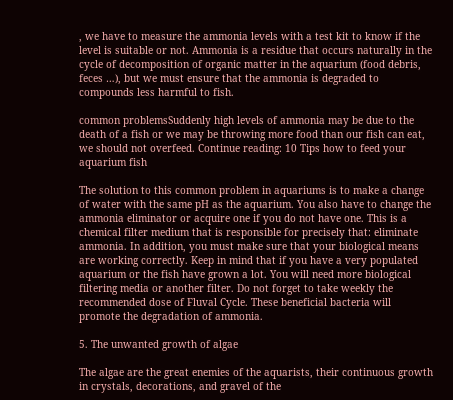, we have to measure the ammonia levels with a test kit to know if the level is suitable or not. Ammonia is a residue that occurs naturally in the cycle of decomposition of organic matter in the aquarium (food debris, feces …), but we must ensure that the ammonia is degraded to compounds less harmful to fish.

common problemsSuddenly high levels of ammonia may be due to the death of a fish or we may be throwing more food than our fish can eat, we should not overfeed. Continue reading: 10 Tips how to feed your aquarium fish

The solution to this common problem in aquariums is to make a change of water with the same pH as the aquarium. You also have to change the ammonia eliminator or acquire one if you do not have one. This is a chemical filter medium that is responsible for precisely that: eliminate ammonia. In addition, you must make sure that your biological means are working correctly. Keep in mind that if you have a very populated aquarium or the fish have grown a lot. You will need more biological filtering media or another filter. Do not forget to take weekly the recommended dose of Fluval Cycle. These beneficial bacteria will promote the degradation of ammonia.

5. The unwanted growth of algae

The algae are the great enemies of the aquarists, their continuous growth in crystals, decorations, and gravel of the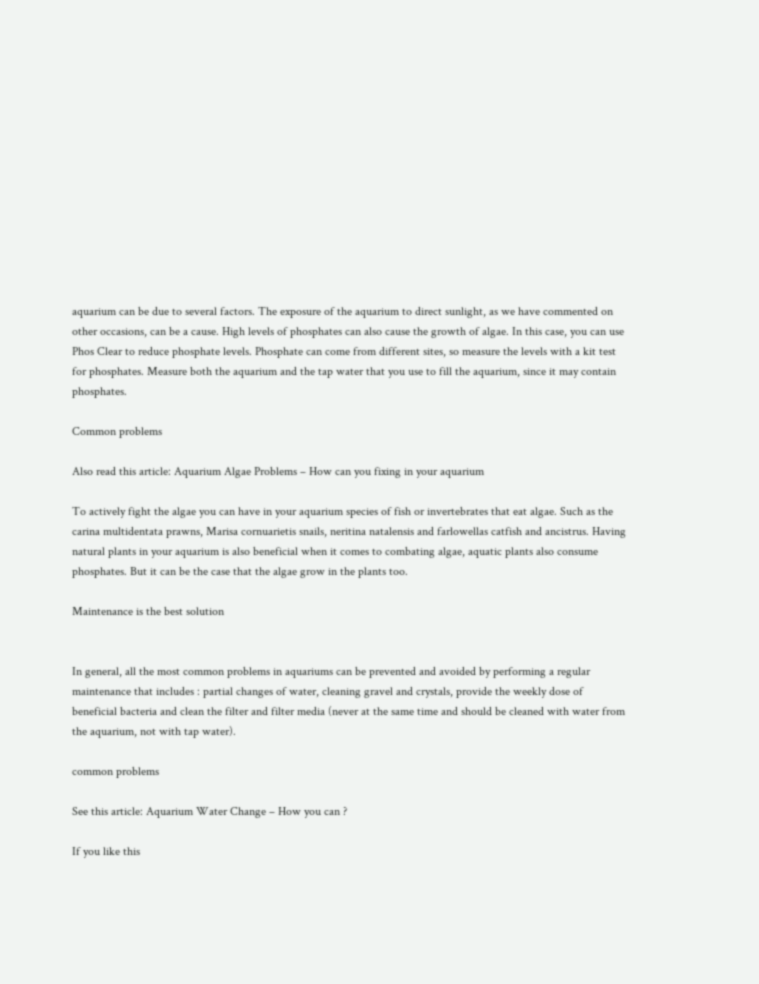aquarium can be due to several factors. The exposure of the aquarium to direct sunlight, as we have commented on other occasions, can be a cause. High levels of phosphates can also cause the growth of algae. In this case, you can use Phos Clear to reduce phosphate levels. Phosphate can come from different sites, so measure the levels with a kit test for phosphates. Measure both the aquarium and the tap water that you use to fill the aquarium, since it may contain phosphates.

Common problems

Also read this article: Aquarium Algae Problems – How can you fixing in your aquarium

To actively fight the algae you can have in your aquarium species of fish or invertebrates that eat algae. Such as the carina multidentata prawns, Marisa cornuarietis snails, neritina natalensis and farlowellas catfish and ancistrus. Having natural plants in your aquarium is also beneficial when it comes to combating algae, aquatic plants also consume phosphates. But it can be the case that the algae grow in the plants too.

Maintenance is the best solution


In general, all the most common problems in aquariums can be prevented and avoided by performing a regular maintenance that includes : partial changes of water, cleaning gravel and crystals, provide the weekly dose of beneficial bacteria and clean the filter and filter media (never at the same time and should be cleaned with water from the aquarium, not with tap water).

common problems

See this article: Aquarium Water Change – How you can ?

If you like this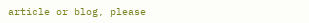article or blog, please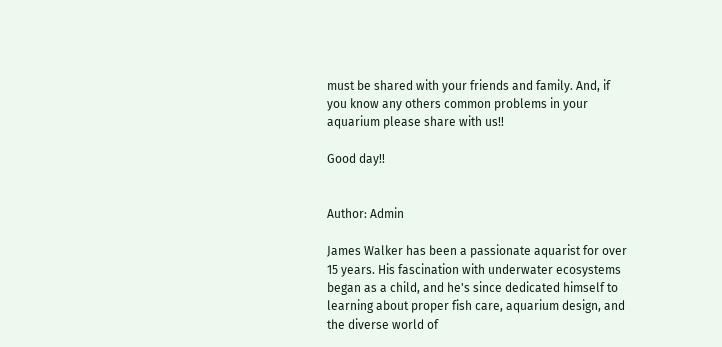must be shared with your friends and family. And, if you know any others common problems in your aquarium please share with us!!

Good day!!


Author: Admin

James Walker has been a passionate aquarist for over 15 years. His fascination with underwater ecosystems began as a child, and he's since dedicated himself to learning about proper fish care, aquarium design, and the diverse world of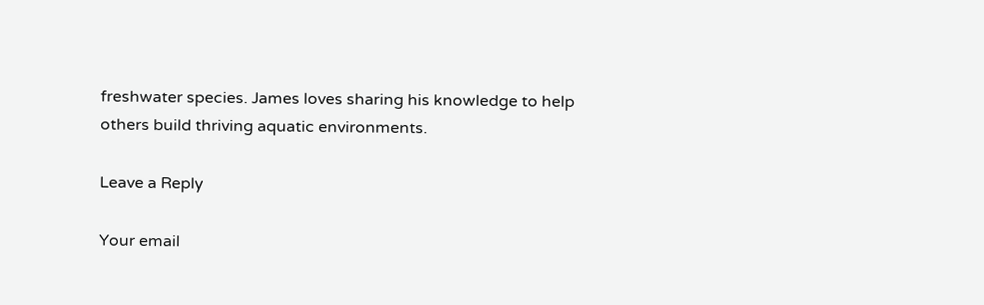freshwater species. James loves sharing his knowledge to help others build thriving aquatic environments.

Leave a Reply

Your email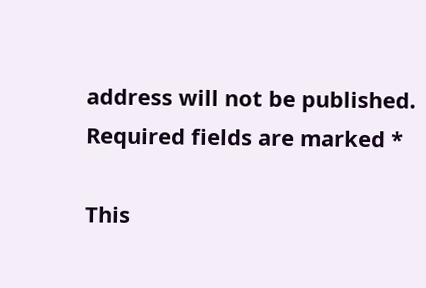address will not be published. Required fields are marked *

This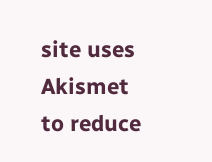site uses Akismet to reduce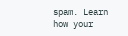spam. Learn how your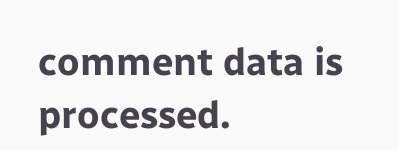comment data is processed.